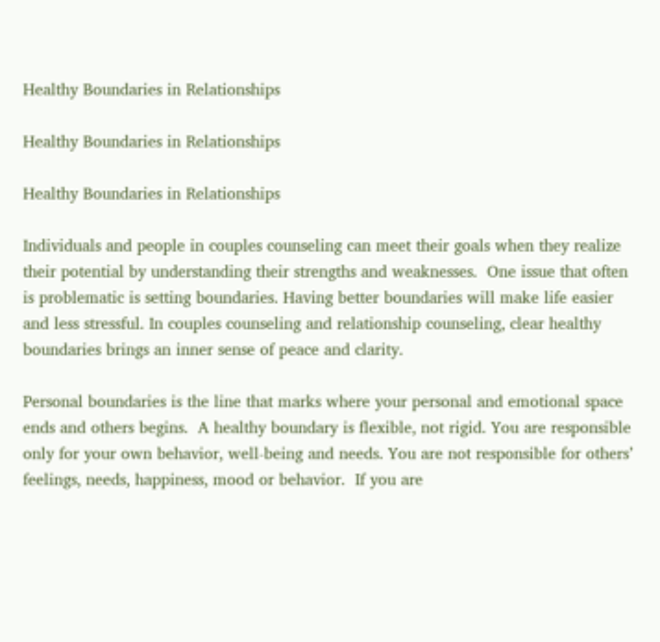Healthy Boundaries in Relationships

Healthy Boundaries in Relationships

Healthy Boundaries in Relationships

Individuals and people in couples counseling can meet their goals when they realize their potential by understanding their strengths and weaknesses.  One issue that often is problematic is setting boundaries. Having better boundaries will make life easier and less stressful. In couples counseling and relationship counseling, clear healthy boundaries brings an inner sense of peace and clarity.

Personal boundaries is the line that marks where your personal and emotional space ends and others begins.  A healthy boundary is flexible, not rigid. You are responsible only for your own behavior, well-being and needs. You are not responsible for others’ feelings, needs, happiness, mood or behavior.  If you are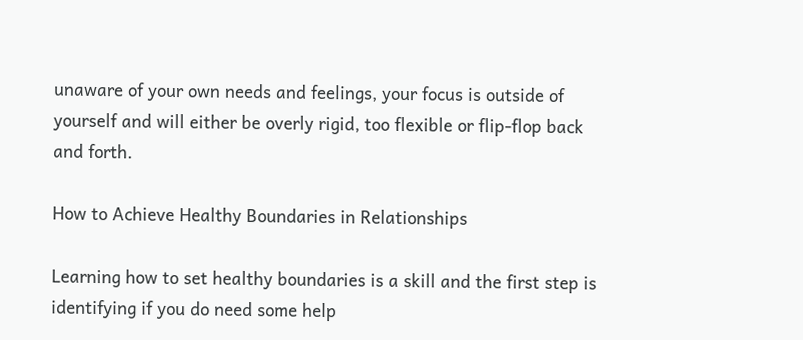unaware of your own needs and feelings, your focus is outside of yourself and will either be overly rigid, too flexible or flip-flop back and forth.

How to Achieve Healthy Boundaries in Relationships

Learning how to set healthy boundaries is a skill and the first step is identifying if you do need some help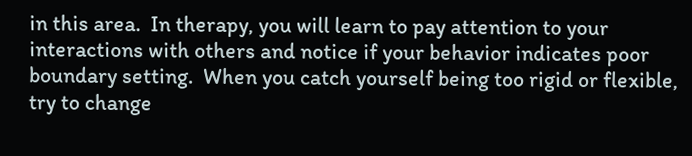in this area.  In therapy, you will learn to pay attention to your interactions with others and notice if your behavior indicates poor boundary setting.  When you catch yourself being too rigid or flexible, try to change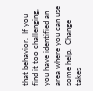that behavior.  If you find it too challenging, you have identified an area where you can use some help.  Change takes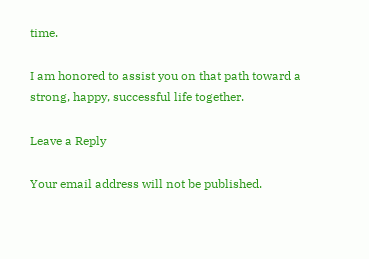time.

I am honored to assist you on that path toward a strong, happy, successful life together.

Leave a Reply

Your email address will not be published.